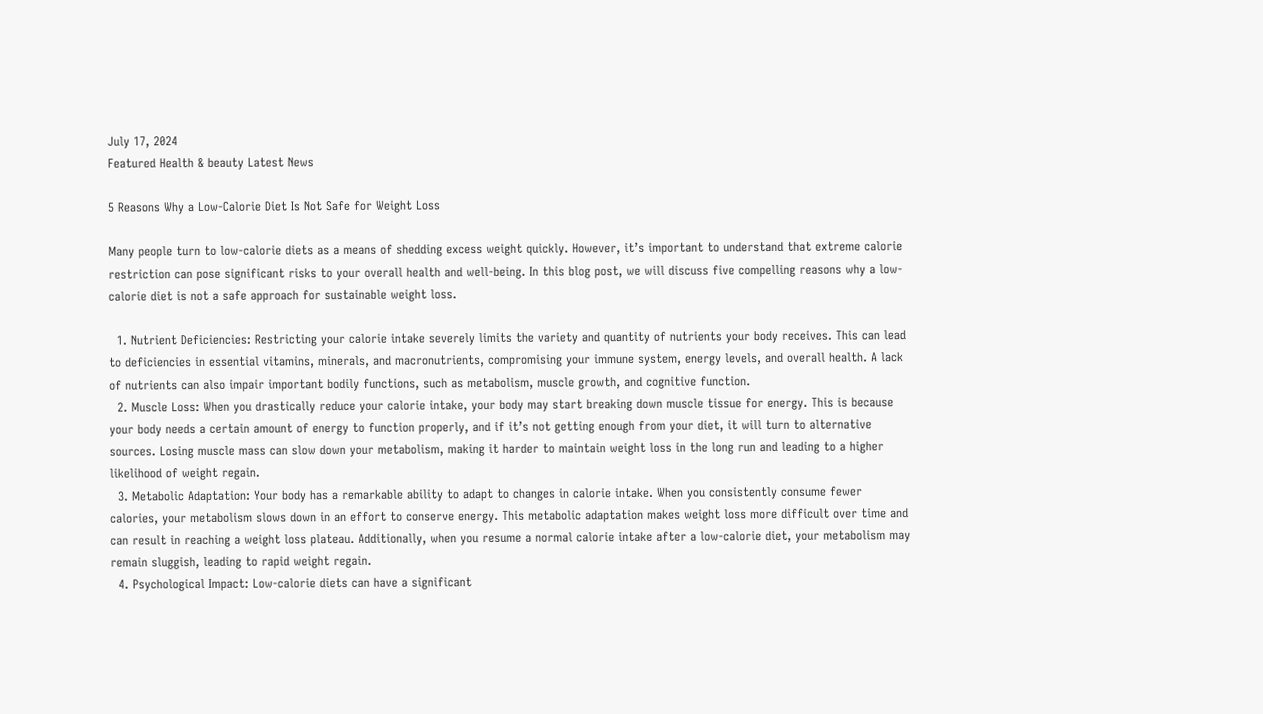July 17, 2024
Featured Health & beauty Latest News

5 Reasons Why a Low-Calorie Diet Is Not Safe for Weight Loss

Many people turn to low-calorie diets as a means of shedding excess weight quickly. However, it’s important to understand that extreme calorie restriction can pose significant risks to your overall health and well-being. In this blog post, we will discuss five compelling reasons why a low-calorie diet is not a safe approach for sustainable weight loss.

  1. Nutrient Deficiencies: Restricting your calorie intake severely limits the variety and quantity of nutrients your body receives. This can lead to deficiencies in essential vitamins, minerals, and macronutrients, compromising your immune system, energy levels, and overall health. A lack of nutrients can also impair important bodily functions, such as metabolism, muscle growth, and cognitive function.
  2. Muscle Loss: When you drastically reduce your calorie intake, your body may start breaking down muscle tissue for energy. This is because your body needs a certain amount of energy to function properly, and if it’s not getting enough from your diet, it will turn to alternative sources. Losing muscle mass can slow down your metabolism, making it harder to maintain weight loss in the long run and leading to a higher likelihood of weight regain.
  3. Metabolic Adaptation: Your body has a remarkable ability to adapt to changes in calorie intake. When you consistently consume fewer calories, your metabolism slows down in an effort to conserve energy. This metabolic adaptation makes weight loss more difficult over time and can result in reaching a weight loss plateau. Additionally, when you resume a normal calorie intake after a low-calorie diet, your metabolism may remain sluggish, leading to rapid weight regain.
  4. Psychological Impact: Low-calorie diets can have a significant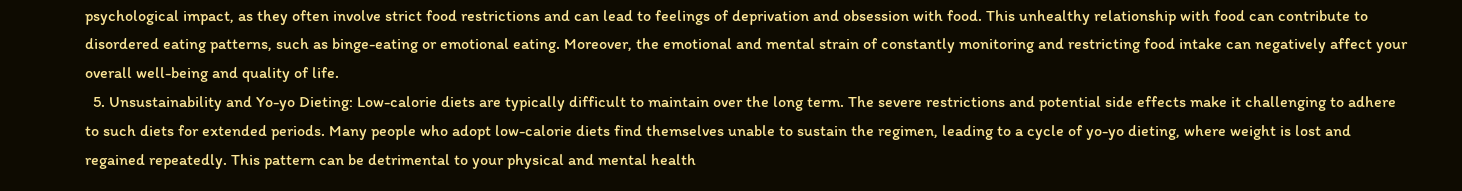psychological impact, as they often involve strict food restrictions and can lead to feelings of deprivation and obsession with food. This unhealthy relationship with food can contribute to disordered eating patterns, such as binge-eating or emotional eating. Moreover, the emotional and mental strain of constantly monitoring and restricting food intake can negatively affect your overall well-being and quality of life.
  5. Unsustainability and Yo-yo Dieting: Low-calorie diets are typically difficult to maintain over the long term. The severe restrictions and potential side effects make it challenging to adhere to such diets for extended periods. Many people who adopt low-calorie diets find themselves unable to sustain the regimen, leading to a cycle of yo-yo dieting, where weight is lost and regained repeatedly. This pattern can be detrimental to your physical and mental health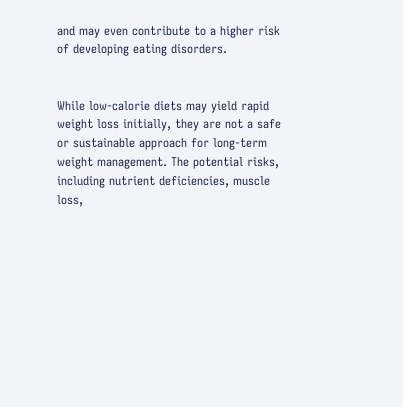and may even contribute to a higher risk of developing eating disorders.


While low-calorie diets may yield rapid weight loss initially, they are not a safe or sustainable approach for long-term weight management. The potential risks, including nutrient deficiencies, muscle loss,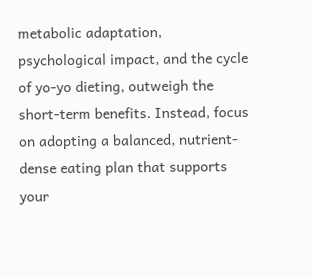metabolic adaptation, psychological impact, and the cycle of yo-yo dieting, outweigh the short-term benefits. Instead, focus on adopting a balanced, nutrient-dense eating plan that supports your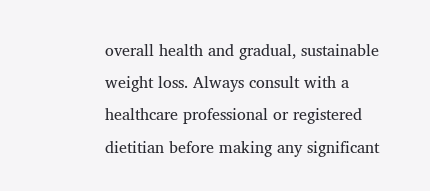overall health and gradual, sustainable weight loss. Always consult with a healthcare professional or registered dietitian before making any significant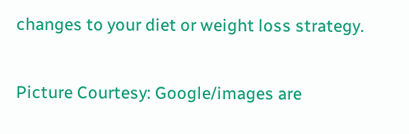changes to your diet or weight loss strategy.

Picture Courtesy: Google/images are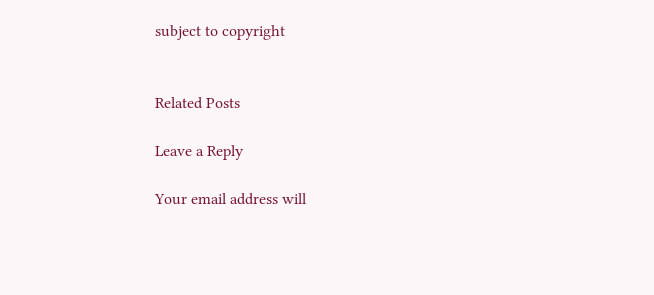subject to copyright


Related Posts

Leave a Reply

Your email address will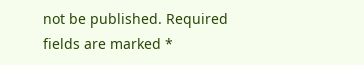not be published. Required fields are marked *